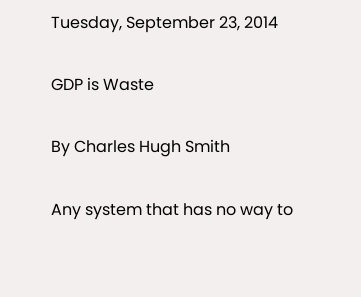Tuesday, September 23, 2014

GDP is Waste

By Charles Hugh Smith

Any system that has no way to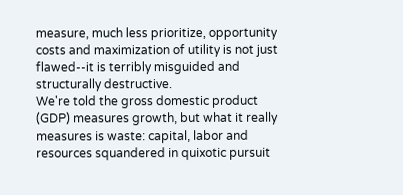measure, much less prioritize, opportunity costs and maximization of utility is not just flawed--it is terribly misguided and structurally destructive.
We're told the gross domestic product (GDP) measures growth, but what it really measures is waste: capital, labor and resources squandered in quixotic pursuit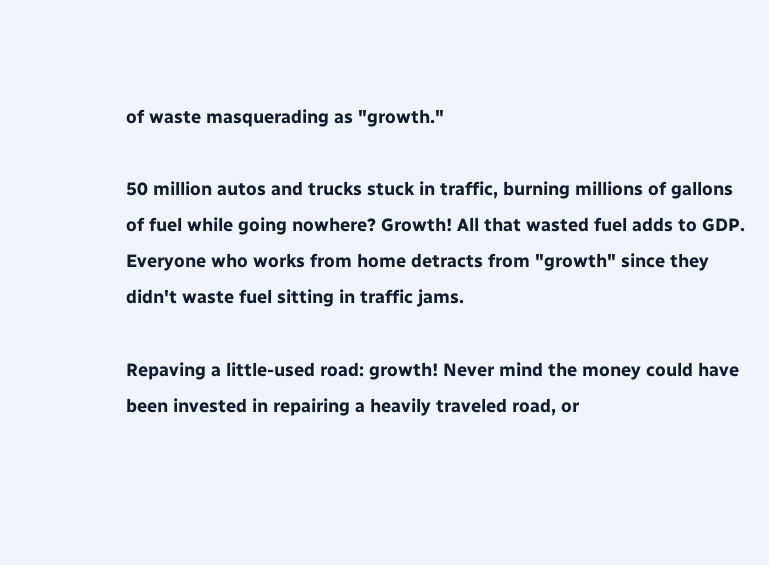of waste masquerading as "growth."

50 million autos and trucks stuck in traffic, burning millions of gallons of fuel while going nowhere? Growth! All that wasted fuel adds to GDP. Everyone who works from home detracts from "growth" since they didn't waste fuel sitting in traffic jams.

Repaving a little-used road: growth! Never mind the money could have been invested in repairing a heavily traveled road, or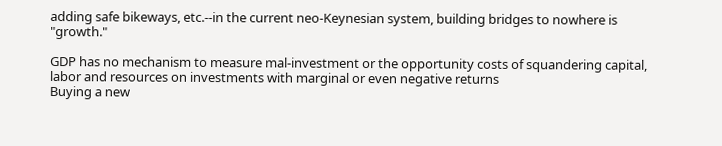adding safe bikeways, etc.--in the current neo-Keynesian system, building bridges to nowhere is "growth."

GDP has no mechanism to measure mal-investment or the opportunity costs of squandering capital, labor and resources on investments with marginal or even negative returns
Buying a new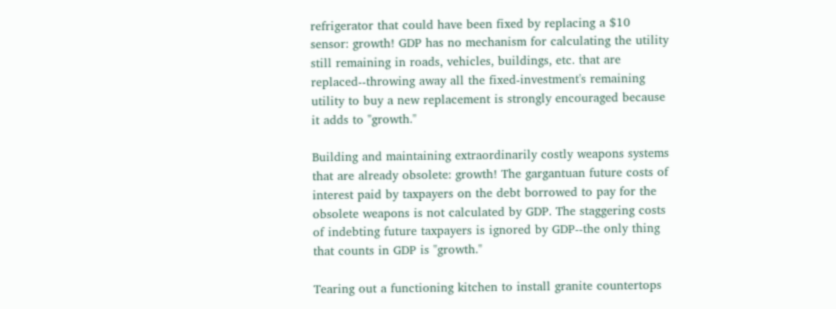refrigerator that could have been fixed by replacing a $10 sensor: growth! GDP has no mechanism for calculating the utility still remaining in roads, vehicles, buildings, etc. that are replaced--throwing away all the fixed-investment's remaining utility to buy a new replacement is strongly encouraged because it adds to "growth."

Building and maintaining extraordinarily costly weapons systems that are already obsolete: growth! The gargantuan future costs of interest paid by taxpayers on the debt borrowed to pay for the obsolete weapons is not calculated by GDP. The staggering costs of indebting future taxpayers is ignored by GDP--the only thing that counts in GDP is "growth."

Tearing out a functioning kitchen to install granite countertops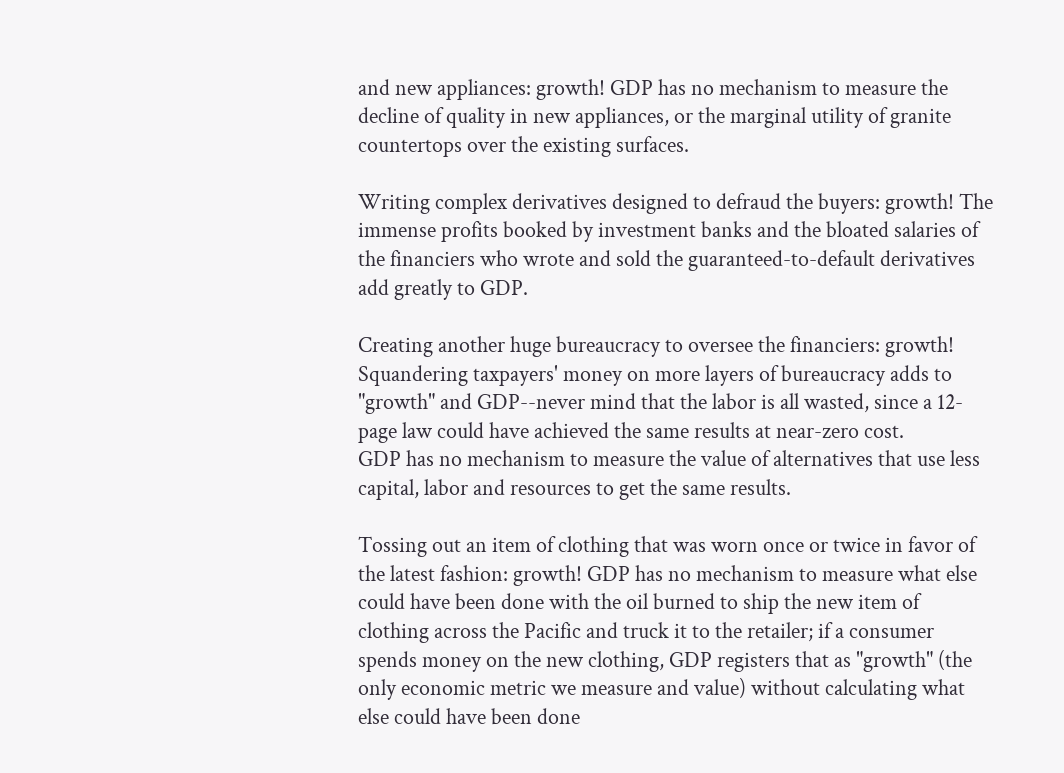and new appliances: growth! GDP has no mechanism to measure the decline of quality in new appliances, or the marginal utility of granite countertops over the existing surfaces.

Writing complex derivatives designed to defraud the buyers: growth! The immense profits booked by investment banks and the bloated salaries of the financiers who wrote and sold the guaranteed-to-default derivatives add greatly to GDP.

Creating another huge bureaucracy to oversee the financiers: growth! Squandering taxpayers' money on more layers of bureaucracy adds to "growth" and GDP--never mind that the labor is all wasted, since a 12-page law could have achieved the same results at near-zero cost.
GDP has no mechanism to measure the value of alternatives that use less capital, labor and resources to get the same results.

Tossing out an item of clothing that was worn once or twice in favor of the latest fashion: growth! GDP has no mechanism to measure what else could have been done with the oil burned to ship the new item of clothing across the Pacific and truck it to the retailer; if a consumer spends money on the new clothing, GDP registers that as "growth" (the only economic metric we measure and value) without calculating what else could have been done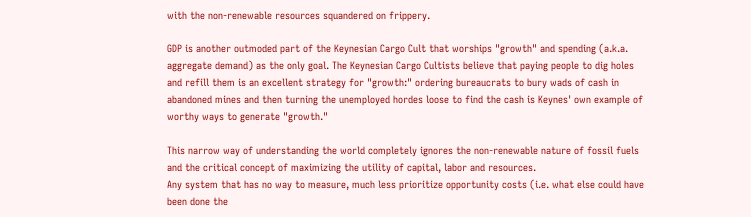with the non-renewable resources squandered on frippery.

GDP is another outmoded part of the Keynesian Cargo Cult that worships "growth" and spending (a.k.a. aggregate demand) as the only goal. The Keynesian Cargo Cultists believe that paying people to dig holes and refill them is an excellent strategy for "growth:" ordering bureaucrats to bury wads of cash in abandoned mines and then turning the unemployed hordes loose to find the cash is Keynes' own example of worthy ways to generate "growth."

This narrow way of understanding the world completely ignores the non-renewable nature of fossil fuels and the critical concept of maximizing the utility of capital, labor and resources.
Any system that has no way to measure, much less prioritize opportunity costs (i.e. what else could have been done the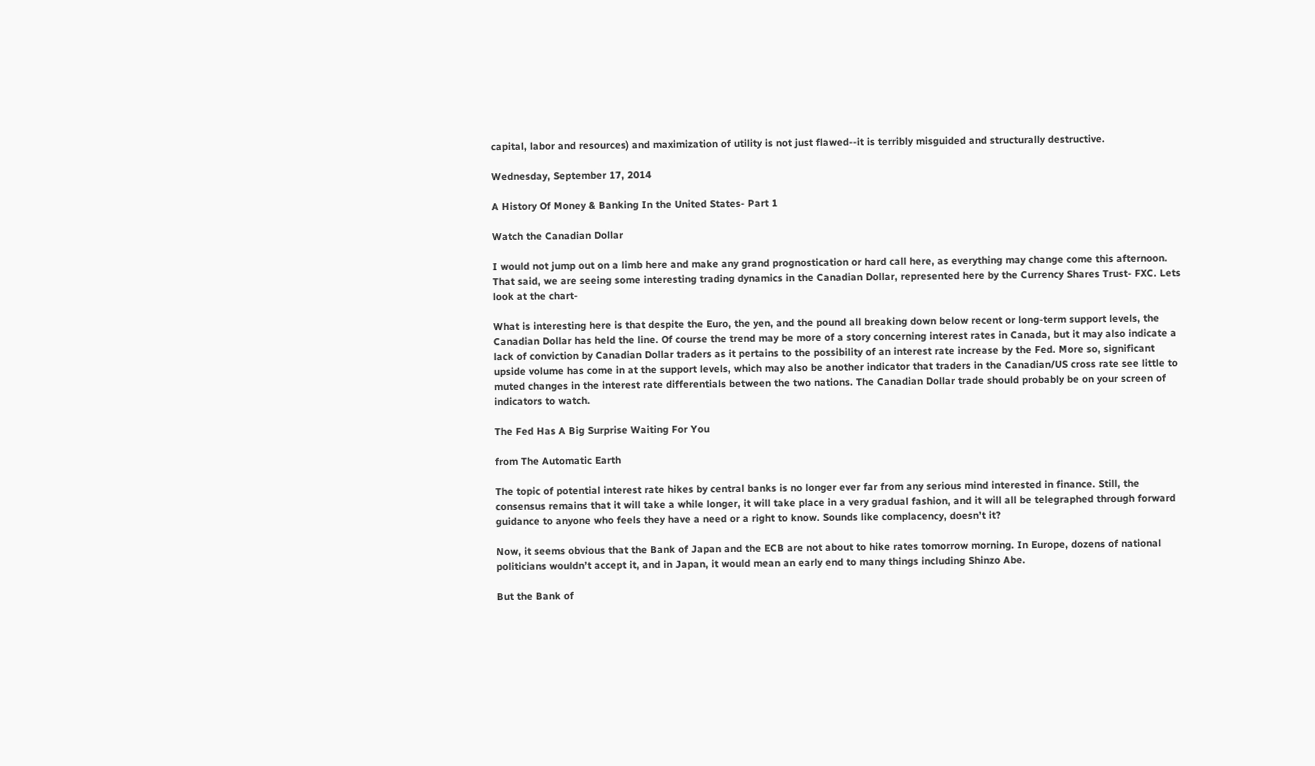capital, labor and resources) and maximization of utility is not just flawed--it is terribly misguided and structurally destructive.

Wednesday, September 17, 2014

A History Of Money & Banking In the United States- Part 1

Watch the Canadian Dollar

I would not jump out on a limb here and make any grand prognostication or hard call here, as everything may change come this afternoon. That said, we are seeing some interesting trading dynamics in the Canadian Dollar, represented here by the Currency Shares Trust- FXC. Lets look at the chart-

What is interesting here is that despite the Euro, the yen, and the pound all breaking down below recent or long-term support levels, the Canadian Dollar has held the line. Of course the trend may be more of a story concerning interest rates in Canada, but it may also indicate a lack of conviction by Canadian Dollar traders as it pertains to the possibility of an interest rate increase by the Fed. More so, significant upside volume has come in at the support levels, which may also be another indicator that traders in the Canadian/US cross rate see little to muted changes in the interest rate differentials between the two nations. The Canadian Dollar trade should probably be on your screen of indicators to watch.

The Fed Has A Big Surprise Waiting For You

from The Automatic Earth

The topic of potential interest rate hikes by central banks is no longer ever far from any serious mind interested in finance. Still, the consensus remains that it will take a while longer, it will take place in a very gradual fashion, and it will all be telegraphed through forward guidance to anyone who feels they have a need or a right to know. Sounds like complacency, doesn’t it?

Now, it seems obvious that the Bank of Japan and the ECB are not about to hike rates tomorrow morning. In Europe, dozens of national politicians wouldn’t accept it, and in Japan, it would mean an early end to many things including Shinzo Abe.

But the Bank of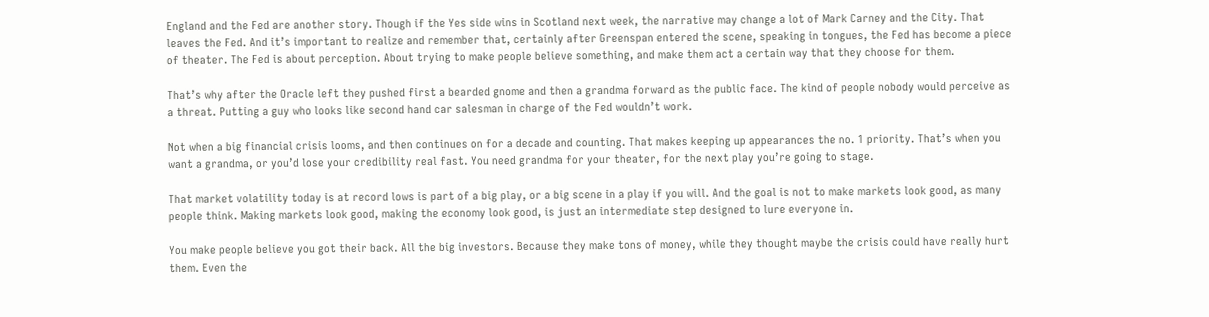England and the Fed are another story. Though if the Yes side wins in Scotland next week, the narrative may change a lot of Mark Carney and the City. That leaves the Fed. And it’s important to realize and remember that, certainly after Greenspan entered the scene, speaking in tongues, the Fed has become a piece of theater. The Fed is about perception. About trying to make people believe something, and make them act a certain way that they choose for them.

That’s why after the Oracle left they pushed first a bearded gnome and then a grandma forward as the public face. The kind of people nobody would perceive as a threat. Putting a guy who looks like second hand car salesman in charge of the Fed wouldn’t work.

Not when a big financial crisis looms, and then continues on for a decade and counting. That makes keeping up appearances the no. 1 priority. That’s when you want a grandma, or you’d lose your credibility real fast. You need grandma for your theater, for the next play you’re going to stage.

That market volatility today is at record lows is part of a big play, or a big scene in a play if you will. And the goal is not to make markets look good, as many people think. Making markets look good, making the economy look good, is just an intermediate step designed to lure everyone in.

You make people believe you got their back. All the big investors. Because they make tons of money, while they thought maybe the crisis could have really hurt them. Even the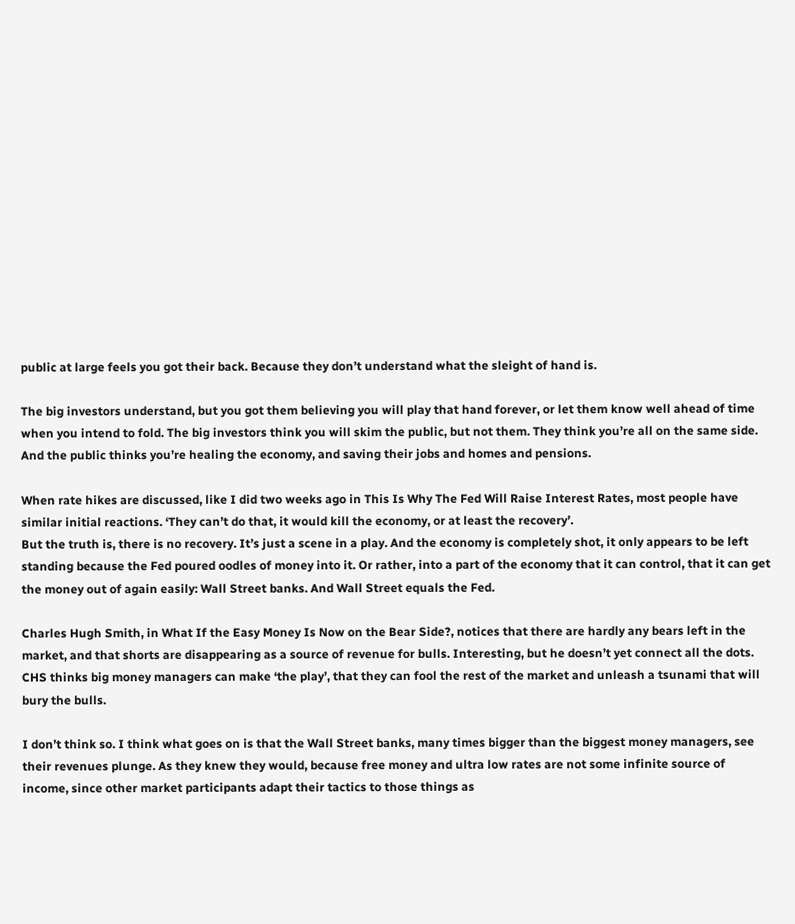public at large feels you got their back. Because they don’t understand what the sleight of hand is.

The big investors understand, but you got them believing you will play that hand forever, or let them know well ahead of time when you intend to fold. The big investors think you will skim the public, but not them. They think you’re all on the same side. And the public thinks you’re healing the economy, and saving their jobs and homes and pensions.

When rate hikes are discussed, like I did two weeks ago in This Is Why The Fed Will Raise Interest Rates, most people have similar initial reactions. ‘They can’t do that, it would kill the economy, or at least the recovery’.
But the truth is, there is no recovery. It’s just a scene in a play. And the economy is completely shot, it only appears to be left standing because the Fed poured oodles of money into it. Or rather, into a part of the economy that it can control, that it can get the money out of again easily: Wall Street banks. And Wall Street equals the Fed.

Charles Hugh Smith, in What If the Easy Money Is Now on the Bear Side?, notices that there are hardly any bears left in the market, and that shorts are disappearing as a source of revenue for bulls. Interesting, but he doesn’t yet connect all the dots. CHS thinks big money managers can make ‘the play’, that they can fool the rest of the market and unleash a tsunami that will bury the bulls.

I don’t think so. I think what goes on is that the Wall Street banks, many times bigger than the biggest money managers, see their revenues plunge. As they knew they would, because free money and ultra low rates are not some infinite source of income, since other market participants adapt their tactics to those things as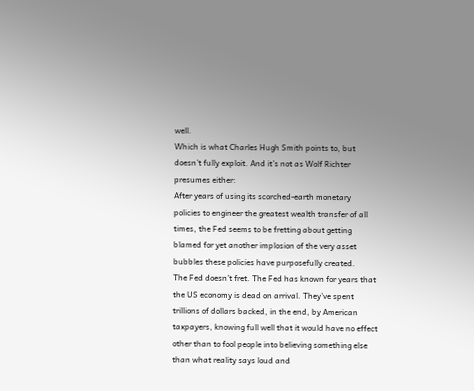well.
Which is what Charles Hugh Smith points to, but doesn’t fully exploit. And it’s not as Wolf Richter presumes either:
After years of using its scorched-earth monetary policies to engineer the greatest wealth transfer of all times, the Fed seems to be fretting about getting blamed for yet another implosion of the very asset bubbles these policies have purposefully created.
The Fed doesn’t fret. The Fed has known for years that the US economy is dead on arrival. They’ve spent trillions of dollars backed, in the end, by American taxpayers, knowing full well that it would have no effect other than to fool people into believing something else than what reality says loud and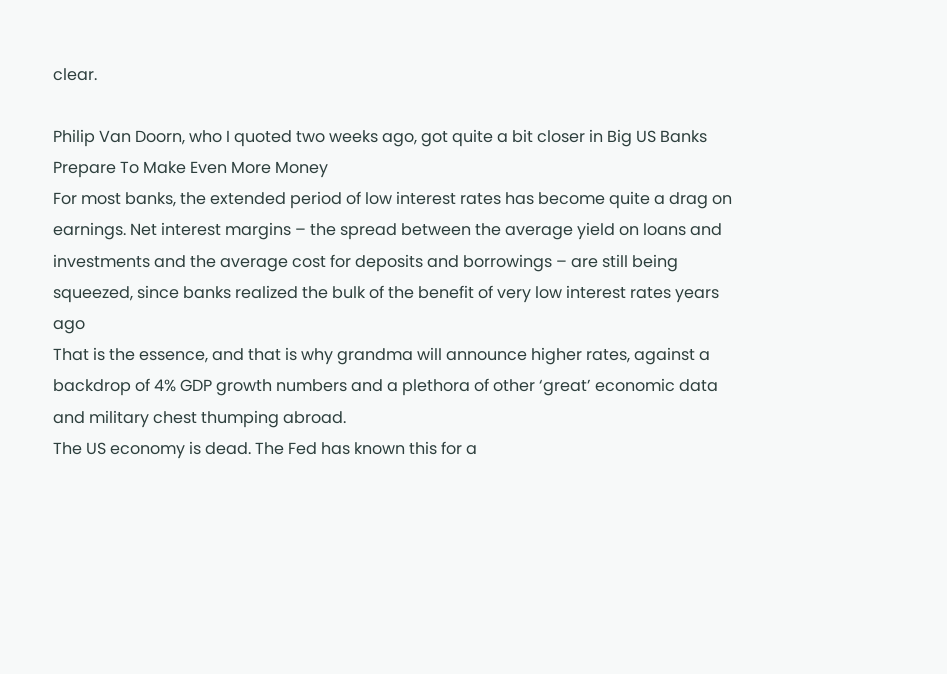clear.

Philip Van Doorn, who I quoted two weeks ago, got quite a bit closer in Big US Banks Prepare To Make Even More Money
For most banks, the extended period of low interest rates has become quite a drag on earnings. Net interest margins – the spread between the average yield on loans and investments and the average cost for deposits and borrowings – are still being squeezed, since banks realized the bulk of the benefit of very low interest rates years ago
That is the essence, and that is why grandma will announce higher rates, against a backdrop of 4% GDP growth numbers and a plethora of other ‘great’ economic data and military chest thumping abroad.
The US economy is dead. The Fed has known this for a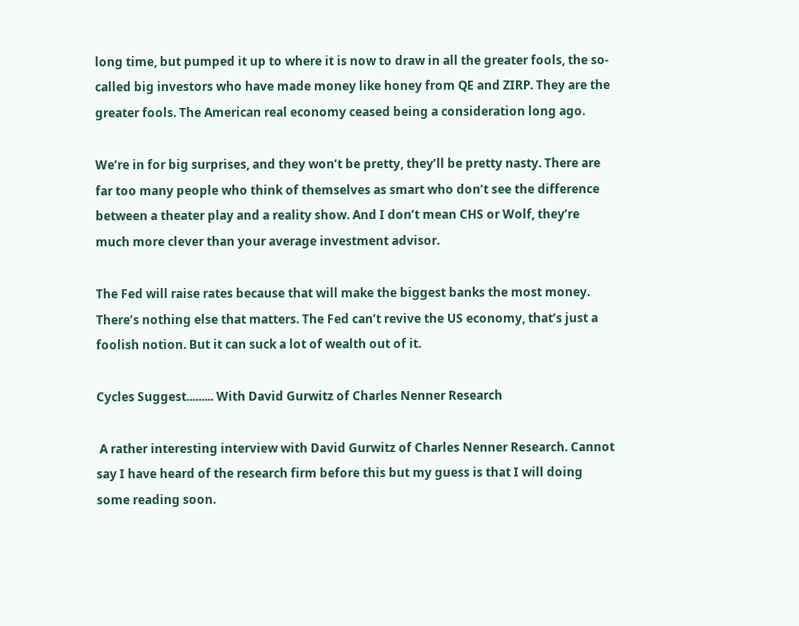long time, but pumped it up to where it is now to draw in all the greater fools, the so-called big investors who have made money like honey from QE and ZIRP. They are the greater fools. The American real economy ceased being a consideration long ago.

We’re in for big surprises, and they won’t be pretty, they’ll be pretty nasty. There are far too many people who think of themselves as smart who don’t see the difference between a theater play and a reality show. And I don’t mean CHS or Wolf, they’re much more clever than your average investment advisor.

The Fed will raise rates because that will make the biggest banks the most money. There’s nothing else that matters. The Fed can’t revive the US economy, that’s just a foolish notion. But it can suck a lot of wealth out of it.

Cycles Suggest......... With David Gurwitz of Charles Nenner Research

 A rather interesting interview with David Gurwitz of Charles Nenner Research. Cannot say I have heard of the research firm before this but my guess is that I will doing some reading soon.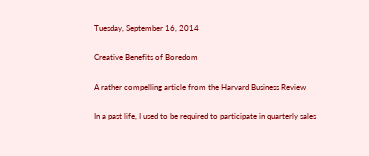Tuesday, September 16, 2014

Creative Benefits of Boredom

A rather compelling article from the Harvard Business Review

In a past life, I used to be required to participate in quarterly sales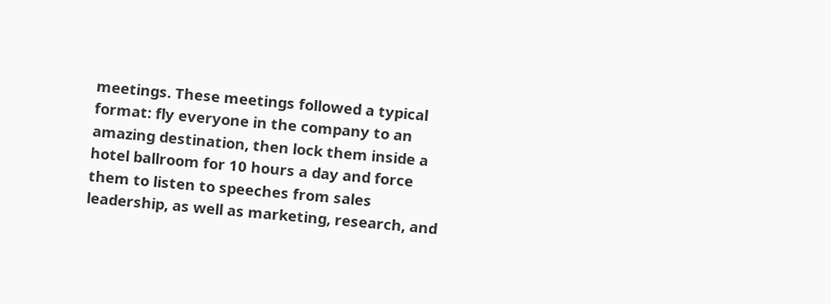meetings. These meetings followed a typical format: fly everyone in the company to an amazing destination, then lock them inside a hotel ballroom for 10 hours a day and force them to listen to speeches from sales leadership, as well as marketing, research, and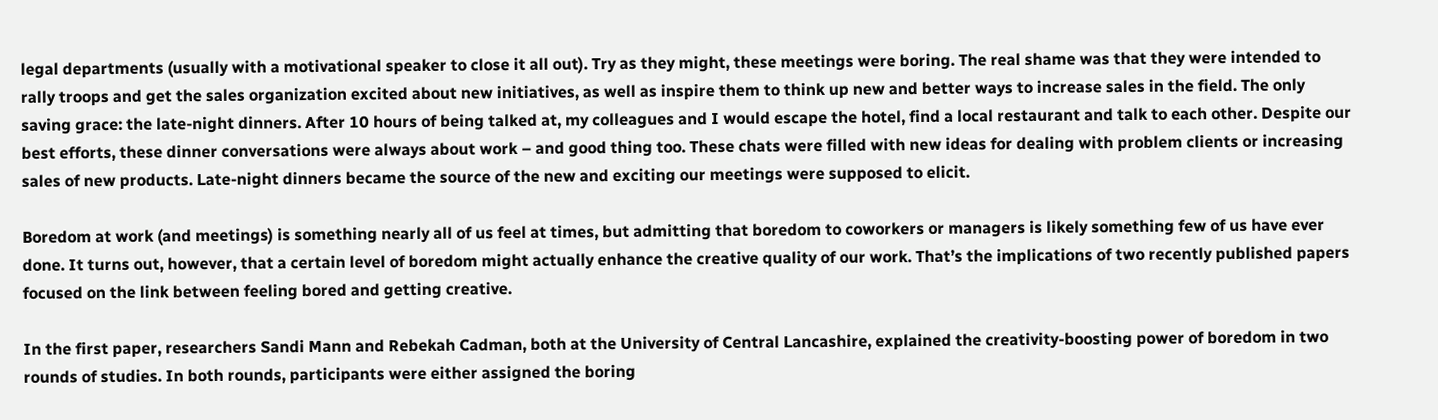legal departments (usually with a motivational speaker to close it all out). Try as they might, these meetings were boring. The real shame was that they were intended to rally troops and get the sales organization excited about new initiatives, as well as inspire them to think up new and better ways to increase sales in the field. The only saving grace: the late-night dinners. After 10 hours of being talked at, my colleagues and I would escape the hotel, find a local restaurant and talk to each other. Despite our best efforts, these dinner conversations were always about work – and good thing too. These chats were filled with new ideas for dealing with problem clients or increasing sales of new products. Late-night dinners became the source of the new and exciting our meetings were supposed to elicit.

Boredom at work (and meetings) is something nearly all of us feel at times, but admitting that boredom to coworkers or managers is likely something few of us have ever done. It turns out, however, that a certain level of boredom might actually enhance the creative quality of our work. That’s the implications of two recently published papers focused on the link between feeling bored and getting creative.

In the first paper, researchers Sandi Mann and Rebekah Cadman, both at the University of Central Lancashire, explained the creativity-boosting power of boredom in two rounds of studies. In both rounds, participants were either assigned the boring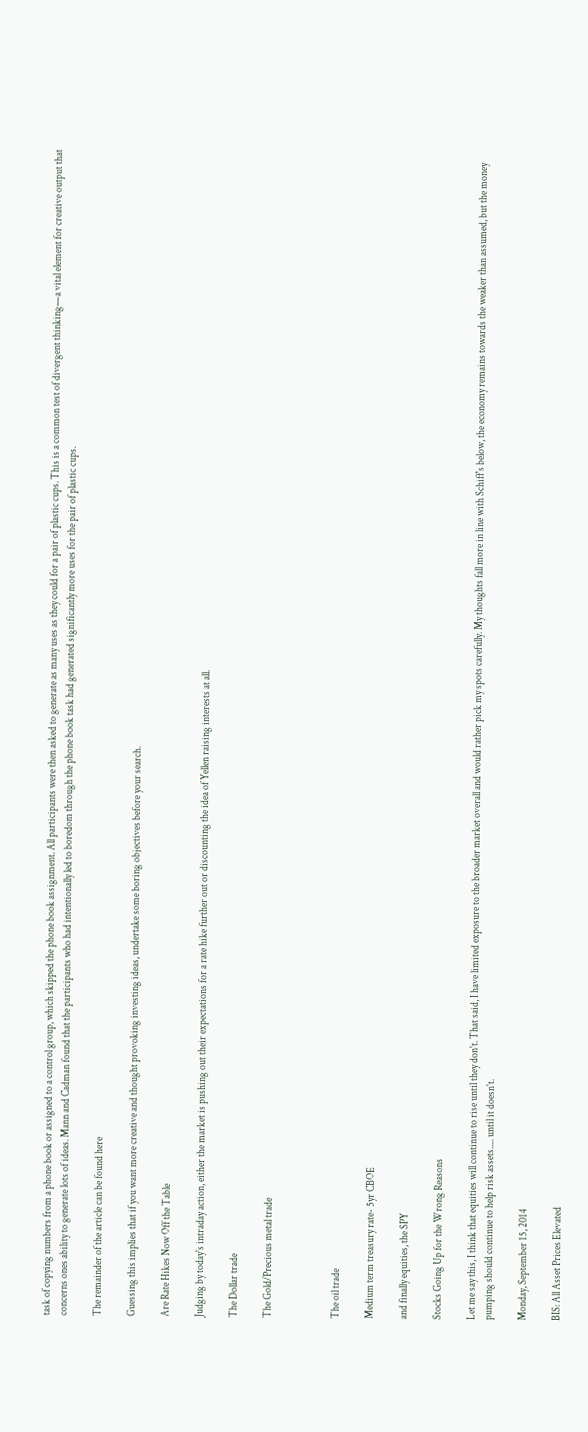task of copying numbers from a phone book or assigned to a control group, which skipped the phone book assignment. All participants were then asked to generate as many uses as they could for a pair of plastic cups. This is a common test of divergent thinking—a vital element for creative output that concerns ones ability to generate lots of ideas. Mann and Cadman found that the participants who had intentionally led to boredom through the phone book task had generated significantly more uses for the pair of plastic cups.

The remainder of the article can be found here

Guessing this implies that if you want more creative and thought provoking investing ideas, undertake some boring objectives before your search.

Are Rate Hikes Now Off the Table

Judging by today's intraday action, either the market is pushing out their expectations for a rate hike further out or discounting the idea of Yellen raising interests at all.

The Dollar trade

The Gold/Precious metal trade



The oil trade

Medium term treasury rate- 5yr CBOE

and finally equities, the SPY

Stocks Going Up for the Wrong Reasons

Let me say this, I think that equities will continue to rise until they don't. That said, I have limited exposure to the broader market overall and would rather pick my spots carefully. My thoughts fall more in line with Schiff's below, the economy remains towards the weaker than assumed, but the money pumping should continue to help risk assets..... until it doesn't.

Monday, September 15, 2014

BIS: All Asset Prices Elevated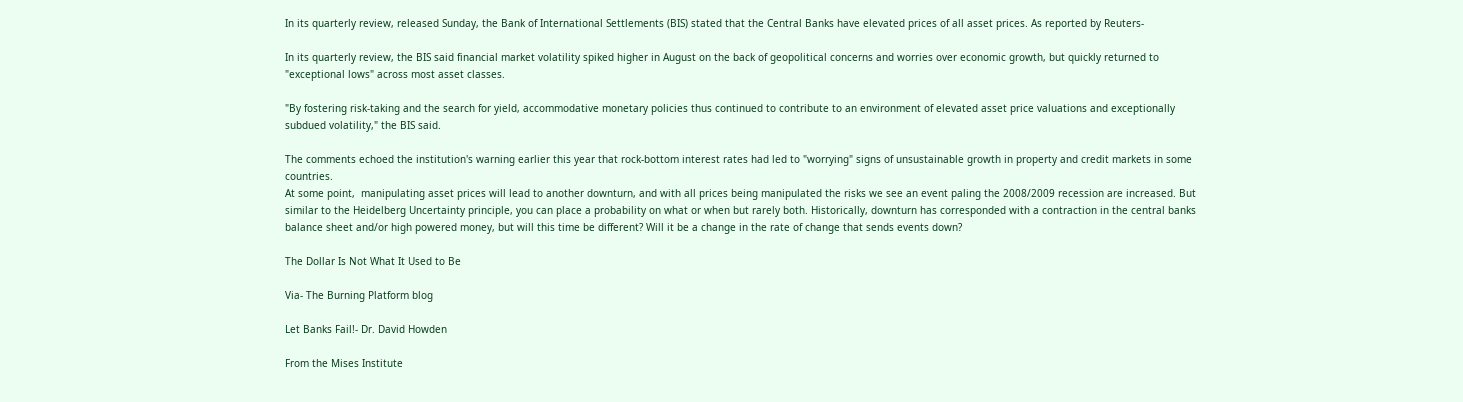In its quarterly review, released Sunday, the Bank of International Settlements (BIS) stated that the Central Banks have elevated prices of all asset prices. As reported by Reuters-

In its quarterly review, the BIS said financial market volatility spiked higher in August on the back of geopolitical concerns and worries over economic growth, but quickly returned to "exceptional lows" across most asset classes.

"By fostering risk-taking and the search for yield, accommodative monetary policies thus continued to contribute to an environment of elevated asset price valuations and exceptionally subdued volatility," the BIS said.

The comments echoed the institution's warning earlier this year that rock-bottom interest rates had led to "worrying" signs of unsustainable growth in property and credit markets in some countries.
At some point,  manipulating asset prices will lead to another downturn, and with all prices being manipulated the risks we see an event paling the 2008/2009 recession are increased. But similar to the Heidelberg Uncertainty principle, you can place a probability on what or when but rarely both. Historically, downturn has corresponded with a contraction in the central banks balance sheet and/or high powered money, but will this time be different? Will it be a change in the rate of change that sends events down?

The Dollar Is Not What It Used to Be

Via- The Burning Platform blog

Let Banks Fail!- Dr. David Howden

From the Mises Institute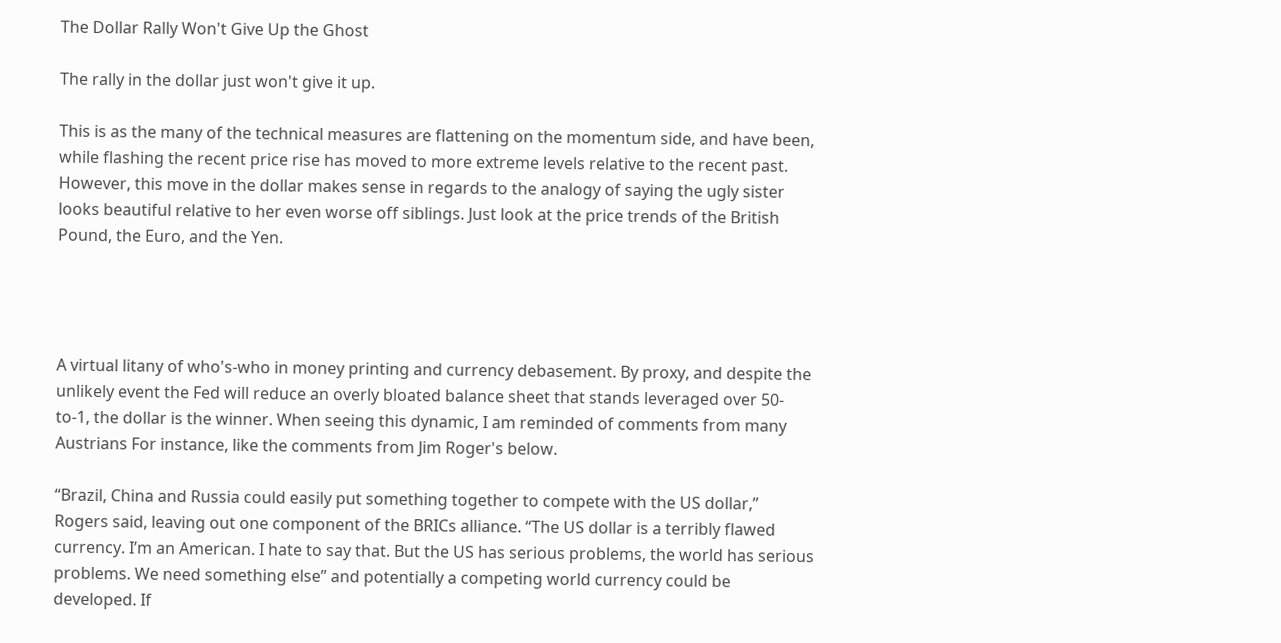The Dollar Rally Won't Give Up the Ghost

The rally in the dollar just won't give it up.

This is as the many of the technical measures are flattening on the momentum side, and have been, while flashing the recent price rise has moved to more extreme levels relative to the recent past. However, this move in the dollar makes sense in regards to the analogy of saying the ugly sister looks beautiful relative to her even worse off siblings. Just look at the price trends of the British Pound, the Euro, and the Yen.




A virtual litany of who's-who in money printing and currency debasement. By proxy, and despite the unlikely event the Fed will reduce an overly bloated balance sheet that stands leveraged over 50-to-1, the dollar is the winner. When seeing this dynamic, I am reminded of comments from many Austrians For instance, like the comments from Jim Roger's below.

“Brazil, China and Russia could easily put something together to compete with the US dollar,” Rogers said, leaving out one component of the BRICs alliance. “The US dollar is a terribly flawed currency. I’m an American. I hate to say that. But the US has serious problems, the world has serious problems. We need something else” and potentially a competing world currency could be developed. If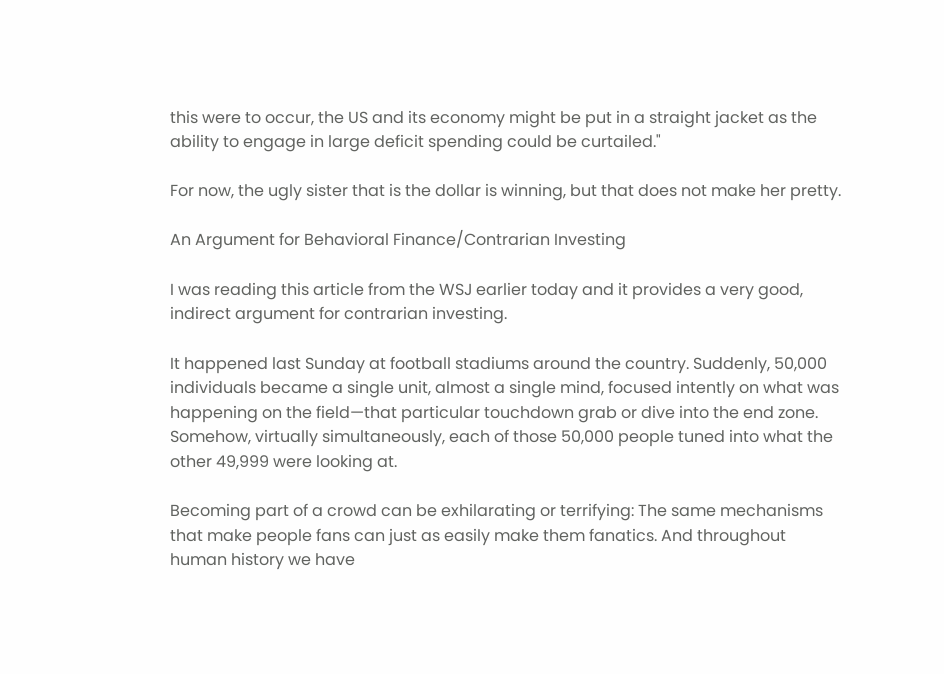this were to occur, the US and its economy might be put in a straight jacket as the ability to engage in large deficit spending could be curtailed."

For now, the ugly sister that is the dollar is winning, but that does not make her pretty.

An Argument for Behavioral Finance/Contrarian Investing

I was reading this article from the WSJ earlier today and it provides a very good, indirect argument for contrarian investing.

It happened last Sunday at football stadiums around the country. Suddenly, 50,000 individuals became a single unit, almost a single mind, focused intently on what was happening on the field—that particular touchdown grab or dive into the end zone. Somehow, virtually simultaneously, each of those 50,000 people tuned into what the other 49,999 were looking at.

Becoming part of a crowd can be exhilarating or terrifying: The same mechanisms that make people fans can just as easily make them fanatics. And throughout human history we have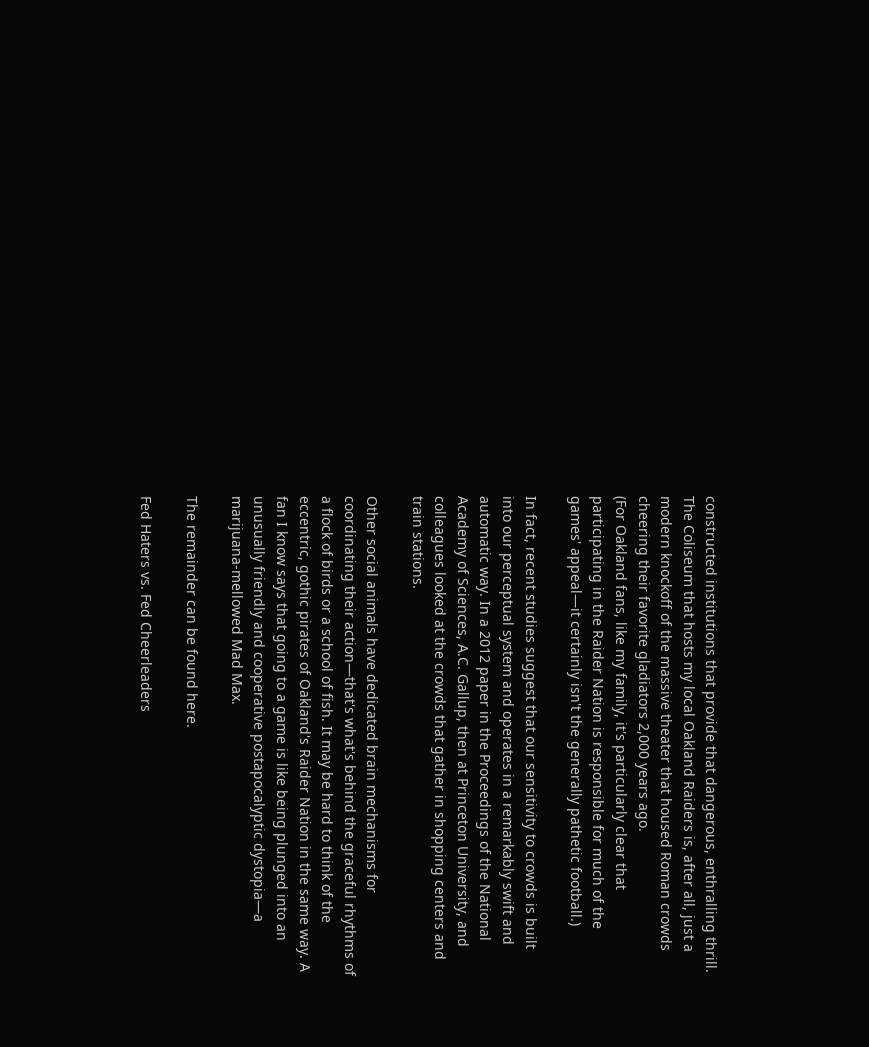constructed institutions that provide that dangerous, enthralling thrill. The Coliseum that hosts my local Oakland Raiders is, after all, just a modern knockoff of the massive theater that housed Roman crowds cheering their favorite gladiators 2,000 years ago.
(For Oakland fans, like my family, it's particularly clear that participating in the Raider Nation is responsible for much of the games' appeal—it certainly isn't the generally pathetic football.)

In fact, recent studies suggest that our sensitivity to crowds is built into our perceptual system and operates in a remarkably swift and automatic way. In a 2012 paper in the Proceedings of the National Academy of Sciences, A.C. Gallup, then at Princeton University, and colleagues looked at the crowds that gather in shopping centers and train stations.

Other social animals have dedicated brain mechanisms for coordinating their action—that's what's behind the graceful rhythms of a flock of birds or a school of fish. It may be hard to think of the eccentric, gothic pirates of Oakland's Raider Nation in the same way. A fan I know says that going to a game is like being plunged into an unusually friendly and cooperative postapocalyptic dystopia—a marijuana-mellowed Mad Max.

The remainder can be found here.

Fed Haters vs. Fed Cheerleaders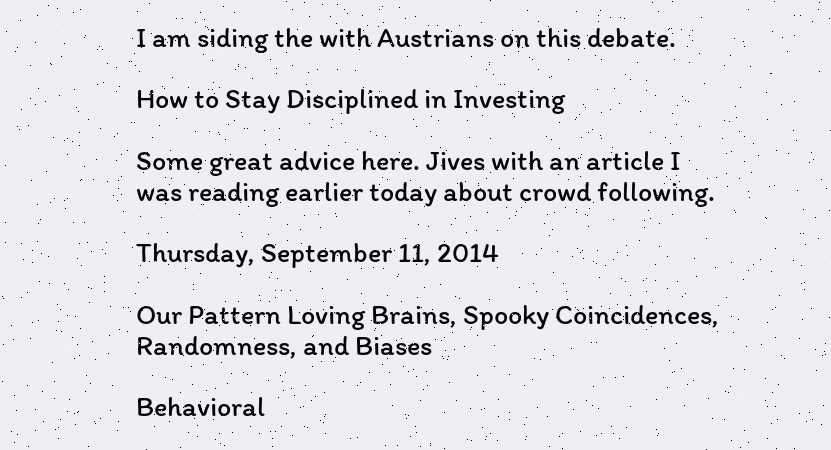I am siding the with Austrians on this debate.

How to Stay Disciplined in Investing

Some great advice here. Jives with an article I was reading earlier today about crowd following.

Thursday, September 11, 2014

Our Pattern Loving Brains, Spooky Coincidences, Randomness, and Biases

Behavioral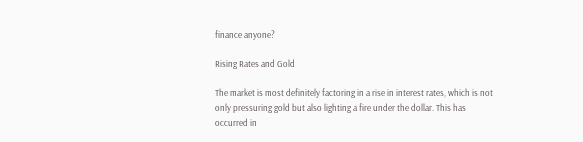finance anyone?

Rising Rates and Gold

The market is most definitely factoring in a rise in interest rates, which is not only pressuring gold but also lighting a fire under the dollar. This has occurred in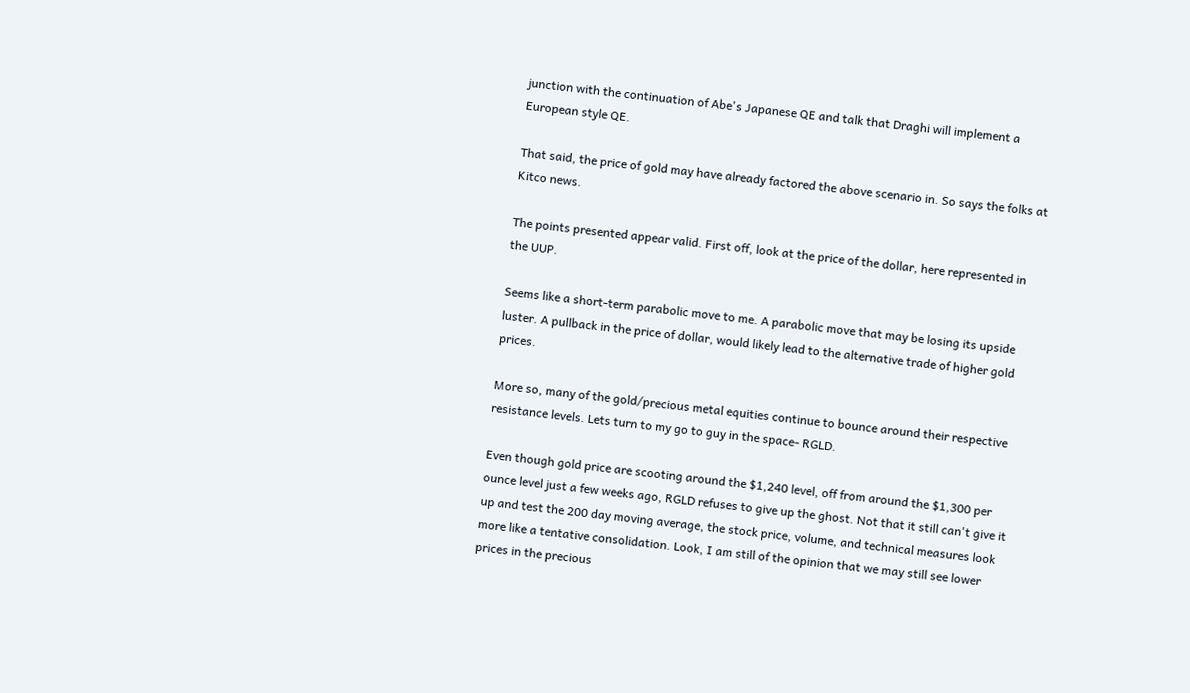junction with the continuation of Abe's Japanese QE and talk that Draghi will implement a European style QE.

That said, the price of gold may have already factored the above scenario in. So says the folks at Kitco news.

The points presented appear valid. First off, look at the price of the dollar, here represented in the UUP.

Seems like a short-term parabolic move to me. A parabolic move that may be losing its upside luster. A pullback in the price of dollar, would likely lead to the alternative trade of higher gold prices.

More so, many of the gold/precious metal equities continue to bounce around their respective resistance levels. Lets turn to my go to guy in the space- RGLD.

Even though gold price are scooting around the $1,240 level, off from around the $1,300 per ounce level just a few weeks ago, RGLD refuses to give up the ghost. Not that it still can't give it up and test the 200 day moving average, the stock price, volume, and technical measures look more like a tentative consolidation. Look, I am still of the opinion that we may still see lower prices in the precious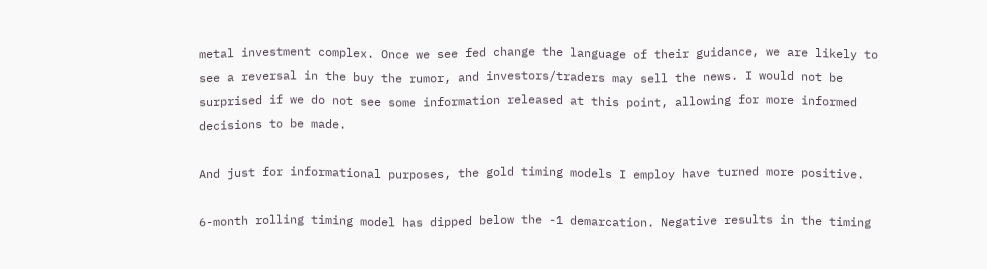metal investment complex. Once we see fed change the language of their guidance, we are likely to see a reversal in the buy the rumor, and investors/traders may sell the news. I would not be surprised if we do not see some information released at this point, allowing for more informed decisions to be made.

And just for informational purposes, the gold timing models I employ have turned more positive.

6-month rolling timing model has dipped below the -1 demarcation. Negative results in the timing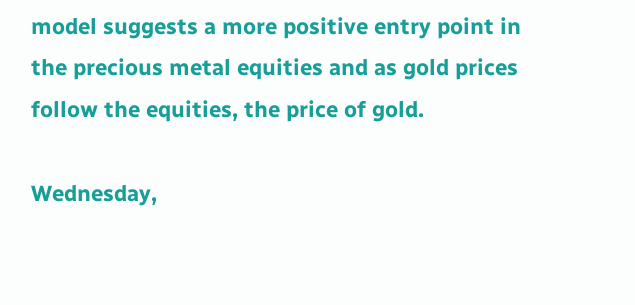model suggests a more positive entry point in the precious metal equities and as gold prices follow the equities, the price of gold.

Wednesday,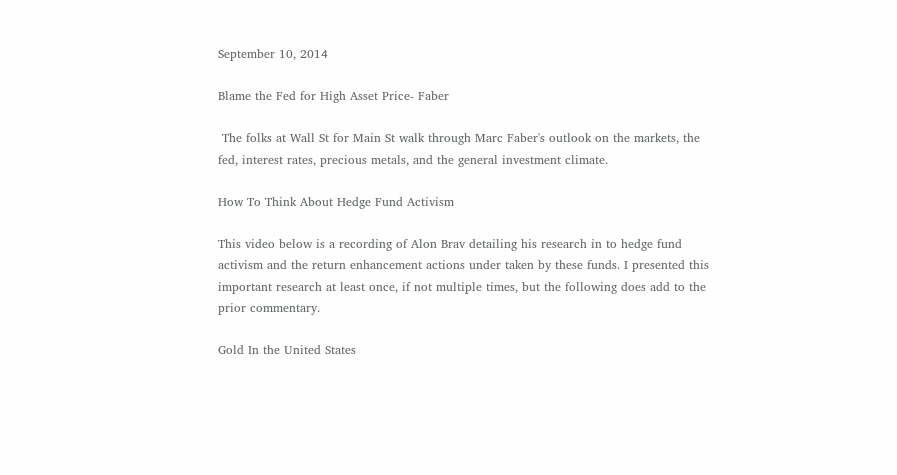September 10, 2014

Blame the Fed for High Asset Price- Faber

 The folks at Wall St for Main St walk through Marc Faber's outlook on the markets, the fed, interest rates, precious metals, and the general investment climate.

How To Think About Hedge Fund Activism

This video below is a recording of Alon Brav detailing his research in to hedge fund activism and the return enhancement actions under taken by these funds. I presented this important research at least once, if not multiple times, but the following does add to the prior commentary.

Gold In the United States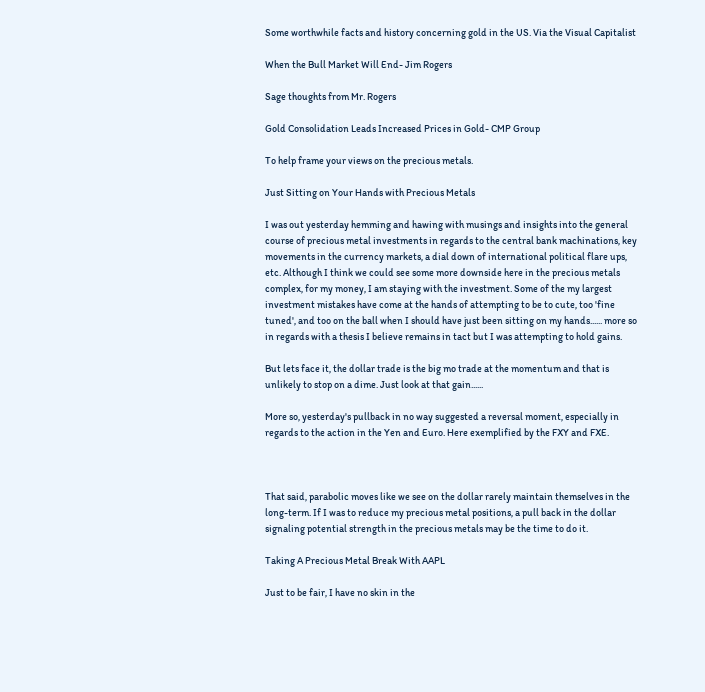Some worthwhile facts and history concerning gold in the US. Via the Visual Capitalist

When the Bull Market Will End- Jim Rogers

Sage thoughts from Mr. Rogers

Gold Consolidation Leads Increased Prices in Gold- CMP Group

To help frame your views on the precious metals.

Just Sitting on Your Hands with Precious Metals

I was out yesterday hemming and hawing with musings and insights into the general course of precious metal investments in regards to the central bank machinations, key movements in the currency markets, a dial down of international political flare ups, etc. Although I think we could see some more downside here in the precious metals complex, for my money, I am staying with the investment. Some of the my largest investment mistakes have come at the hands of attempting to be to cute, too 'fine tuned', and too on the ball when I should have just been sitting on my hands...... more so in regards with a thesis I believe remains in tact but I was attempting to hold gains.

But lets face it, the dollar trade is the big mo trade at the momentum and that is unlikely to stop on a dime. Just look at that gain......

More so, yesterday's pullback in no way suggested a reversal moment, especially in regards to the action in the Yen and Euro. Here exemplified by the FXY and FXE.



That said, parabolic moves like we see on the dollar rarely maintain themselves in the long-term. If I was to reduce my precious metal positions, a pull back in the dollar signaling potential strength in the precious metals may be the time to do it.

Taking A Precious Metal Break With AAPL

Just to be fair, I have no skin in the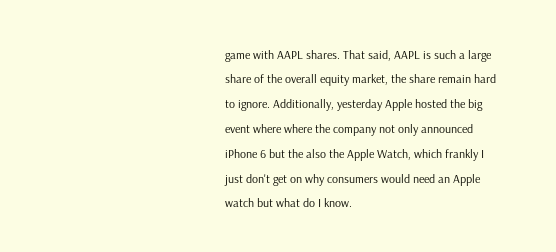game with AAPL shares. That said, AAPL is such a large share of the overall equity market, the share remain hard to ignore. Additionally, yesterday Apple hosted the big event where where the company not only announced iPhone 6 but the also the Apple Watch, which frankly I just don't get on why consumers would need an Apple watch but what do I know.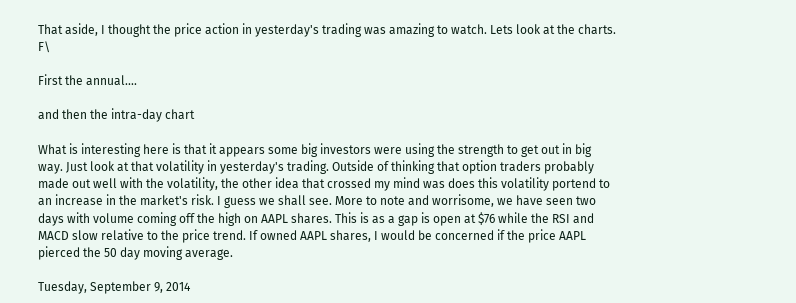That aside, I thought the price action in yesterday's trading was amazing to watch. Lets look at the charts. F\

First the annual....

and then the intra-day chart

What is interesting here is that it appears some big investors were using the strength to get out in big way. Just look at that volatility in yesterday's trading. Outside of thinking that option traders probably made out well with the volatility, the other idea that crossed my mind was does this volatility portend to an increase in the market's risk. I guess we shall see. More to note and worrisome, we have seen two days with volume coming off the high on AAPL shares. This is as a gap is open at $76 while the RSI and MACD slow relative to the price trend. If owned AAPL shares, I would be concerned if the price AAPL pierced the 50 day moving average.

Tuesday, September 9, 2014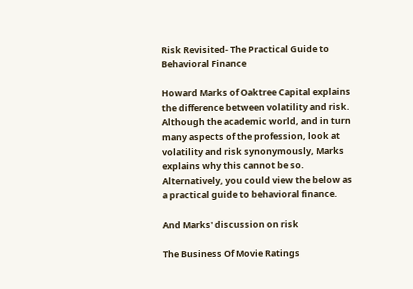Risk Revisited- The Practical Guide to Behavioral Finance

Howard Marks of Oaktree Capital explains the difference between volatility and risk. Although the academic world, and in turn many aspects of the profession, look at volatility and risk synonymously, Marks explains why this cannot be so. Alternatively, you could view the below as a practical guide to behavioral finance.

And Marks' discussion on risk

The Business Of Movie Ratings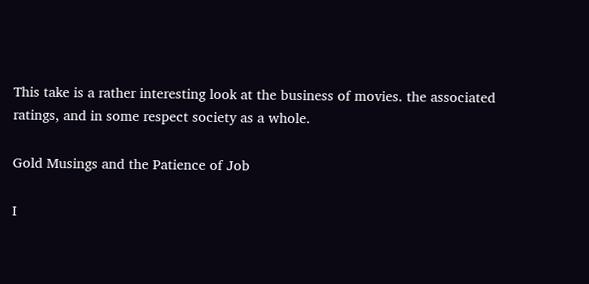This take is a rather interesting look at the business of movies. the associated ratings, and in some respect society as a whole.

Gold Musings and the Patience of Job

I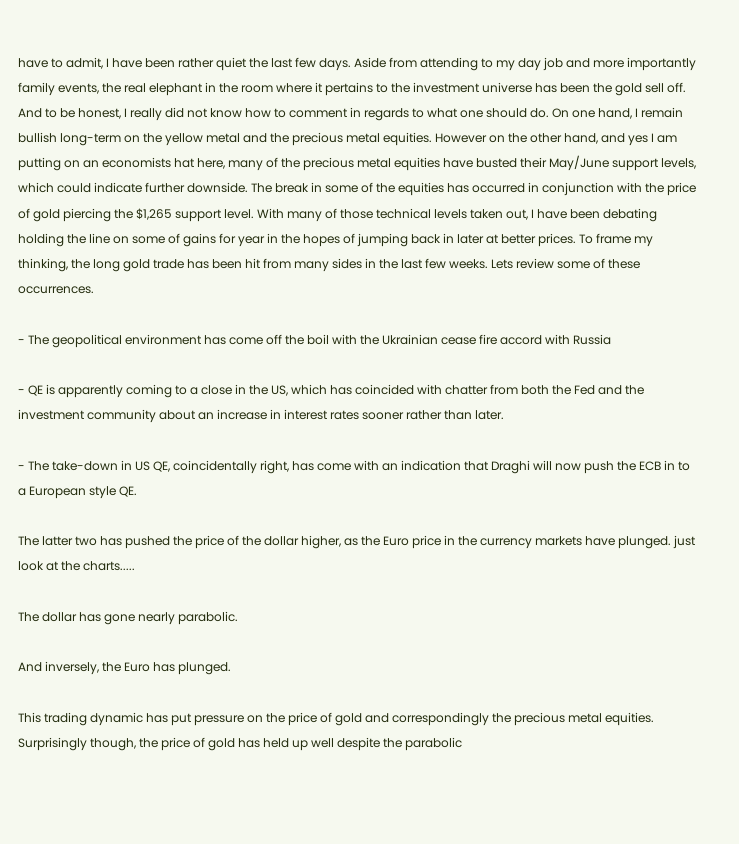have to admit, I have been rather quiet the last few days. Aside from attending to my day job and more importantly family events, the real elephant in the room where it pertains to the investment universe has been the gold sell off. And to be honest, I really did not know how to comment in regards to what one should do. On one hand, I remain bullish long-term on the yellow metal and the precious metal equities. However on the other hand, and yes I am putting on an economists hat here, many of the precious metal equities have busted their May/June support levels, which could indicate further downside. The break in some of the equities has occurred in conjunction with the price of gold piercing the $1,265 support level. With many of those technical levels taken out, I have been debating holding the line on some of gains for year in the hopes of jumping back in later at better prices. To frame my thinking, the long gold trade has been hit from many sides in the last few weeks. Lets review some of these occurrences.

- The geopolitical environment has come off the boil with the Ukrainian cease fire accord with Russia

- QE is apparently coming to a close in the US, which has coincided with chatter from both the Fed and the investment community about an increase in interest rates sooner rather than later.

- The take-down in US QE, coincidentally right, has come with an indication that Draghi will now push the ECB in to a European style QE.

The latter two has pushed the price of the dollar higher, as the Euro price in the currency markets have plunged. just look at the charts.....

The dollar has gone nearly parabolic.

And inversely, the Euro has plunged.

This trading dynamic has put pressure on the price of gold and correspondingly the precious metal equities. Surprisingly though, the price of gold has held up well despite the parabolic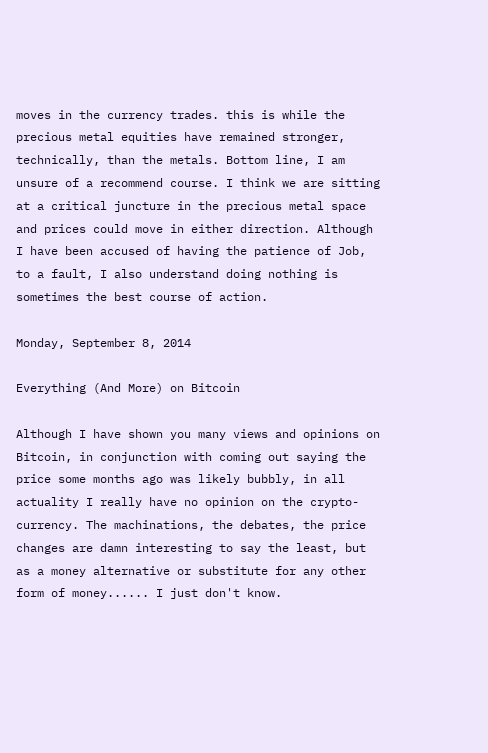moves in the currency trades. this is while the precious metal equities have remained stronger, technically, than the metals. Bottom line, I am unsure of a recommend course. I think we are sitting at a critical juncture in the precious metal space and prices could move in either direction. Although I have been accused of having the patience of Job, to a fault, I also understand doing nothing is sometimes the best course of action.

Monday, September 8, 2014

Everything (And More) on Bitcoin

Although I have shown you many views and opinions on Bitcoin, in conjunction with coming out saying the price some months ago was likely bubbly, in all actuality I really have no opinion on the crypto-currency. The machinations, the debates, the price changes are damn interesting to say the least, but as a money alternative or substitute for any other form of money...... I just don't know.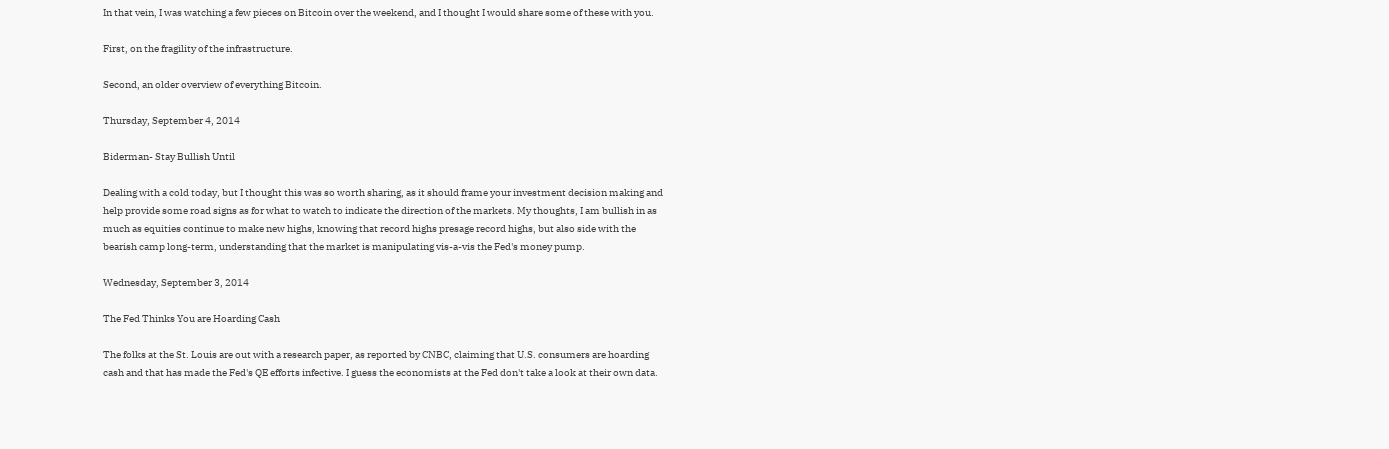In that vein, I was watching a few pieces on Bitcoin over the weekend, and I thought I would share some of these with you.

First, on the fragility of the infrastructure.

Second, an older overview of everything Bitcoin.

Thursday, September 4, 2014

Biderman- Stay Bullish Until

Dealing with a cold today, but I thought this was so worth sharing, as it should frame your investment decision making and help provide some road signs as for what to watch to indicate the direction of the markets. My thoughts, I am bullish in as much as equities continue to make new highs, knowing that record highs presage record highs, but also side with the bearish camp long-term, understanding that the market is manipulating vis-a-vis the Fed's money pump.

Wednesday, September 3, 2014

The Fed Thinks You are Hoarding Cash

The folks at the St. Louis are out with a research paper, as reported by CNBC, claiming that U.S. consumers are hoarding cash and that has made the Fed's QE efforts infective. I guess the economists at the Fed don't take a look at their own data.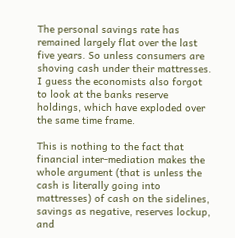The personal savings rate has remained largely flat over the last five years. So unless consumers are shoving cash under their mattresses. I guess the economists also forgot to look at the banks reserve holdings, which have exploded over the same time frame.

This is nothing to the fact that financial inter-mediation makes the whole argument (that is unless the cash is literally going into mattresses) of cash on the sidelines, savings as negative, reserves lockup, and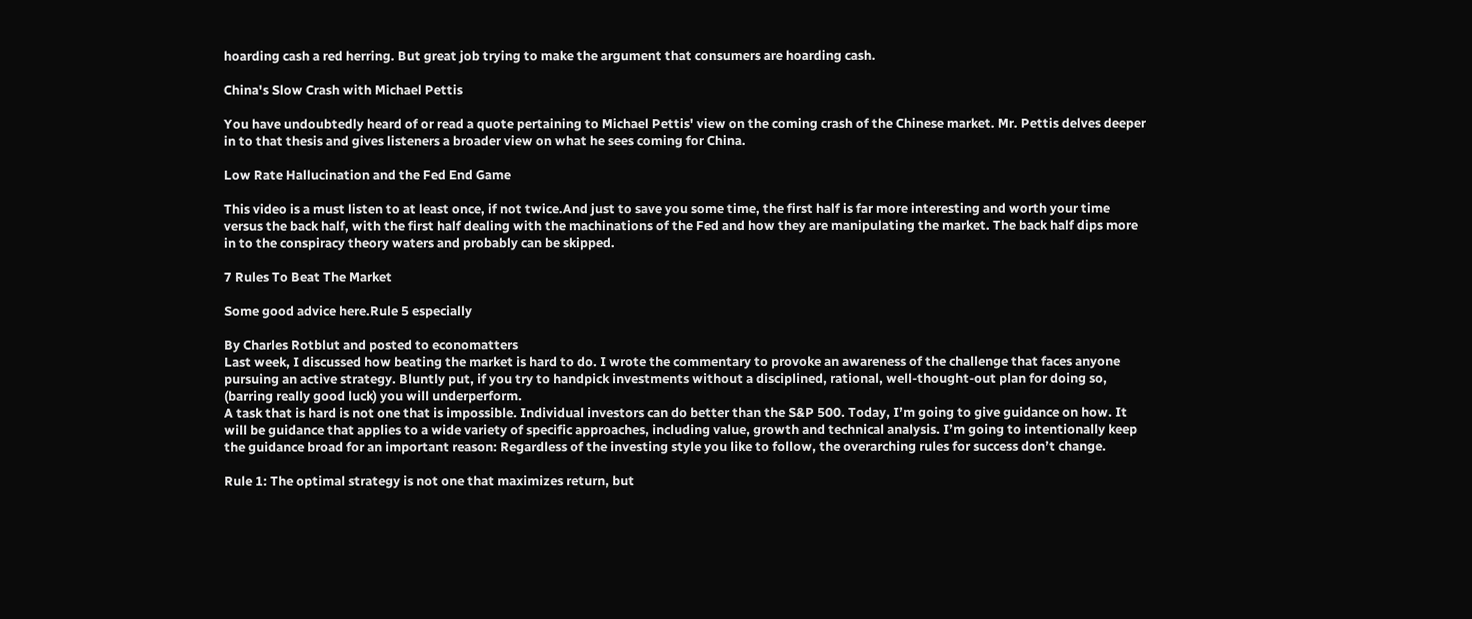hoarding cash a red herring. But great job trying to make the argument that consumers are hoarding cash.

China's Slow Crash with Michael Pettis

You have undoubtedly heard of or read a quote pertaining to Michael Pettis' view on the coming crash of the Chinese market. Mr. Pettis delves deeper in to that thesis and gives listeners a broader view on what he sees coming for China.

Low Rate Hallucination and the Fed End Game

This video is a must listen to at least once, if not twice.And just to save you some time, the first half is far more interesting and worth your time versus the back half, with the first half dealing with the machinations of the Fed and how they are manipulating the market. The back half dips more in to the conspiracy theory waters and probably can be skipped.

7 Rules To Beat The Market

Some good advice here.Rule 5 especially

By Charles Rotblut and posted to economatters
Last week, I discussed how beating the market is hard to do. I wrote the commentary to provoke an awareness of the challenge that faces anyone pursuing an active strategy. Bluntly put, if you try to handpick investments without a disciplined, rational, well-thought-out plan for doing so, (barring really good luck) you will underperform.
A task that is hard is not one that is impossible. Individual investors can do better than the S&P 500. Today, I’m going to give guidance on how. It will be guidance that applies to a wide variety of specific approaches, including value, growth and technical analysis. I’m going to intentionally keep the guidance broad for an important reason: Regardless of the investing style you like to follow, the overarching rules for success don’t change.

Rule 1: The optimal strategy is not one that maximizes return, but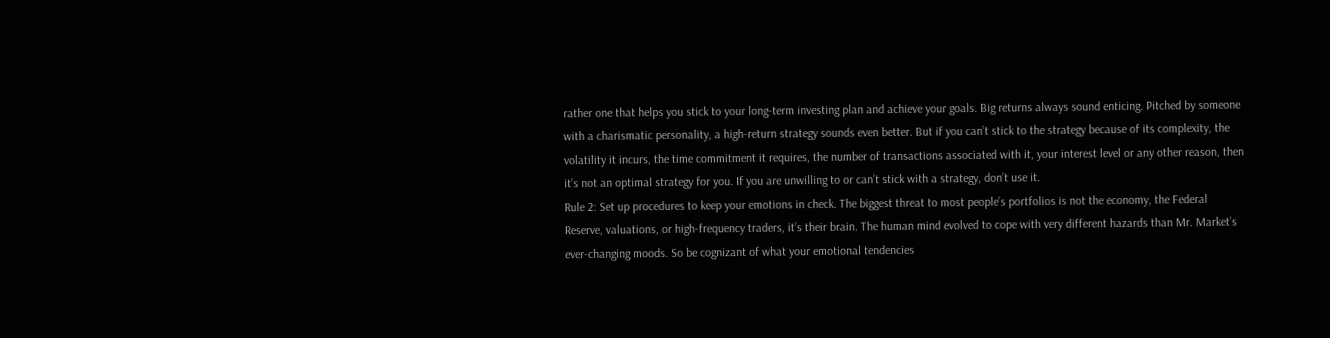rather one that helps you stick to your long-term investing plan and achieve your goals. Big returns always sound enticing. Pitched by someone with a charismatic personality, a high-return strategy sounds even better. But if you can’t stick to the strategy because of its complexity, the volatility it incurs, the time commitment it requires, the number of transactions associated with it, your interest level or any other reason, then it’s not an optimal strategy for you. If you are unwilling to or can’t stick with a strategy, don’t use it.
Rule 2: Set up procedures to keep your emotions in check. The biggest threat to most people’s portfolios is not the economy, the Federal Reserve, valuations, or high-frequency traders, it’s their brain. The human mind evolved to cope with very different hazards than Mr. Market’s ever-changing moods. So be cognizant of what your emotional tendencies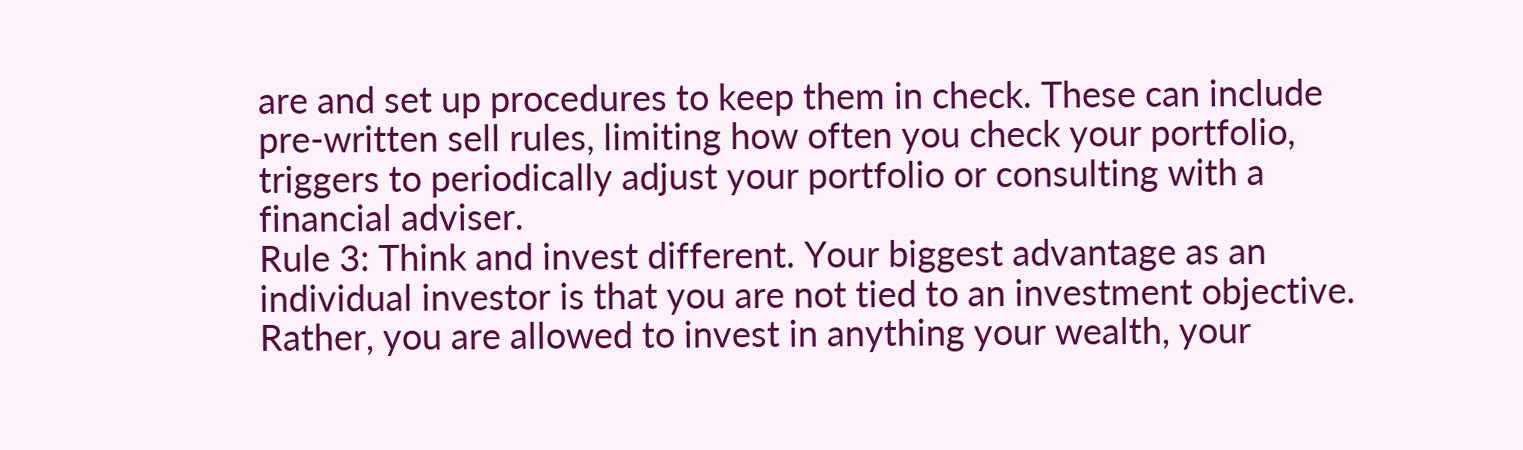are and set up procedures to keep them in check. These can include pre-written sell rules, limiting how often you check your portfolio, triggers to periodically adjust your portfolio or consulting with a financial adviser.
Rule 3: Think and invest different. Your biggest advantage as an individual investor is that you are not tied to an investment objective. Rather, you are allowed to invest in anything your wealth, your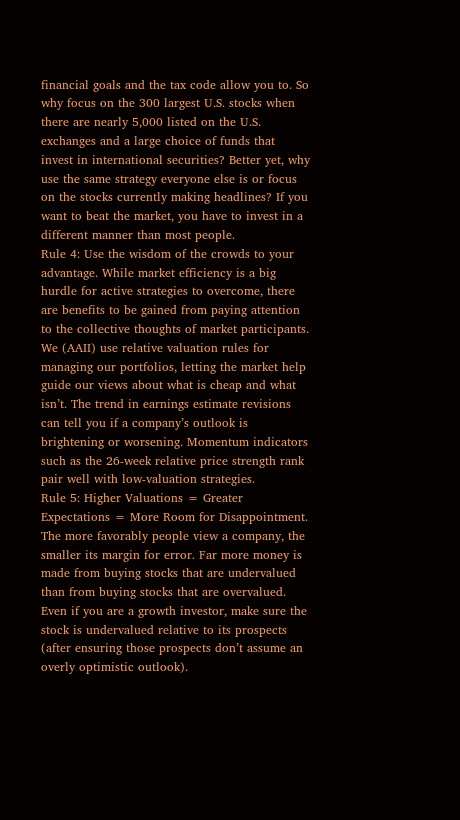financial goals and the tax code allow you to. So why focus on the 300 largest U.S. stocks when there are nearly 5,000 listed on the U.S. exchanges and a large choice of funds that invest in international securities? Better yet, why use the same strategy everyone else is or focus on the stocks currently making headlines? If you want to beat the market, you have to invest in a different manner than most people.
Rule 4: Use the wisdom of the crowds to your advantage. While market efficiency is a big hurdle for active strategies to overcome, there are benefits to be gained from paying attention to the collective thoughts of market participants. We (AAII) use relative valuation rules for managing our portfolios, letting the market help guide our views about what is cheap and what isn’t. The trend in earnings estimate revisions can tell you if a company’s outlook is brightening or worsening. Momentum indicators such as the 26-week relative price strength rank pair well with low-valuation strategies.
Rule 5: Higher Valuations = Greater Expectations = More Room for Disappointment. The more favorably people view a company, the smaller its margin for error. Far more money is made from buying stocks that are undervalued than from buying stocks that are overvalued. Even if you are a growth investor, make sure the stock is undervalued relative to its prospects (after ensuring those prospects don’t assume an overly optimistic outlook).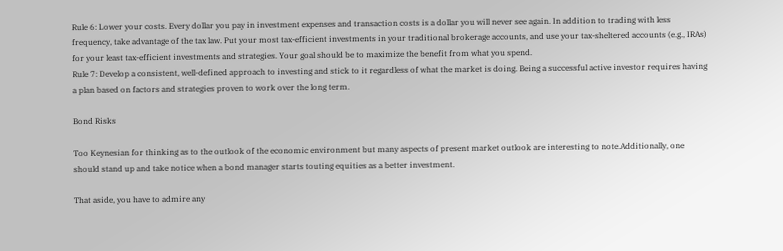Rule 6: Lower your costs. Every dollar you pay in investment expenses and transaction costs is a dollar you will never see again. In addition to trading with less frequency, take advantage of the tax law. Put your most tax-efficient investments in your traditional brokerage accounts, and use your tax-sheltered accounts (e.g., IRAs) for your least tax-efficient investments and strategies. Your goal should be to maximize the benefit from what you spend.
Rule 7: Develop a consistent, well-defined approach to investing and stick to it regardless of what the market is doing. Being a successful active investor requires having a plan based on factors and strategies proven to work over the long term.

Bond Risks

Too Keynesian for thinking as to the outlook of the economic environment but many aspects of present market outlook are interesting to note.Additionally, one should stand up and take notice when a bond manager starts touting equities as a better investment.

That aside, you have to admire any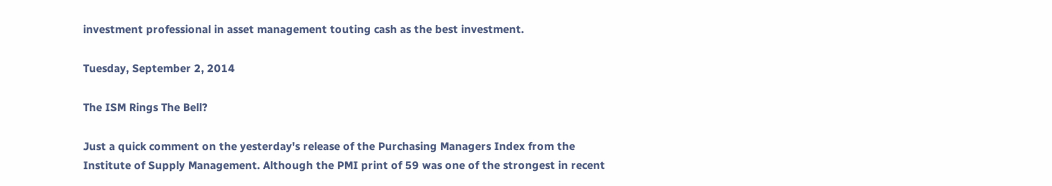investment professional in asset management touting cash as the best investment.

Tuesday, September 2, 2014

The ISM Rings The Bell?

Just a quick comment on the yesterday's release of the Purchasing Managers Index from the Institute of Supply Management. Although the PMI print of 59 was one of the strongest in recent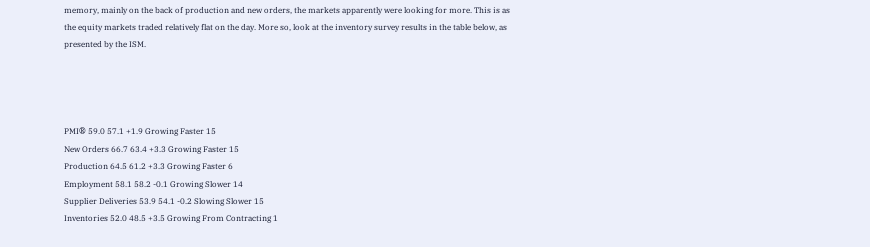memory, mainly on the back of production and new orders, the markets apparently were looking for more. This is as the equity markets traded relatively flat on the day. More so, look at the inventory survey results in the table below, as presented by the ISM.




PMI® 59.0 57.1 +1.9 Growing Faster 15
New Orders 66.7 63.4 +3.3 Growing Faster 15
Production 64.5 61.2 +3.3 Growing Faster 6
Employment 58.1 58.2 -0.1 Growing Slower 14
Supplier Deliveries 53.9 54.1 -0.2 Slowing Slower 15
Inventories 52.0 48.5 +3.5 Growing From Contracting 1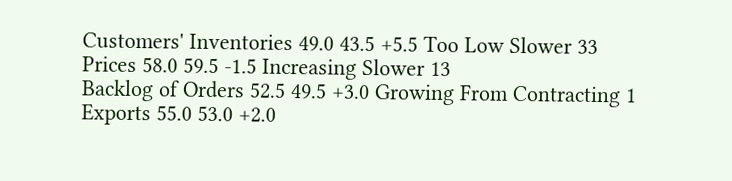Customers' Inventories 49.0 43.5 +5.5 Too Low Slower 33
Prices 58.0 59.5 -1.5 Increasing Slower 13
Backlog of Orders 52.5 49.5 +3.0 Growing From Contracting 1
Exports 55.0 53.0 +2.0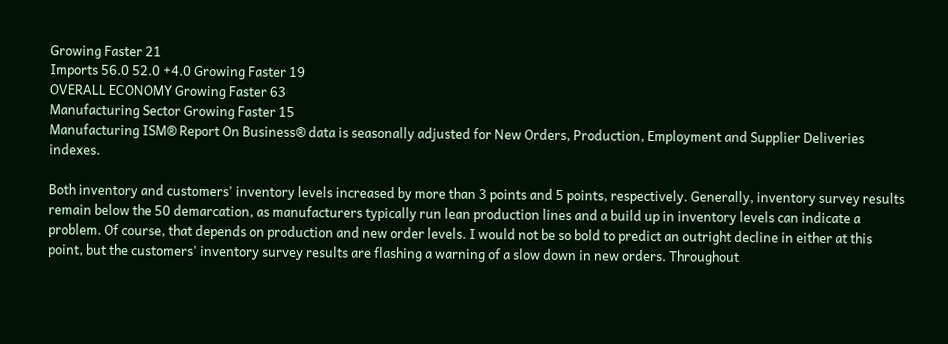Growing Faster 21
Imports 56.0 52.0 +4.0 Growing Faster 19
OVERALL ECONOMY Growing Faster 63
Manufacturing Sector Growing Faster 15
Manufacturing ISM® Report On Business® data is seasonally adjusted for New Orders, Production, Employment and Supplier Deliveries indexes.

Both inventory and customers' inventory levels increased by more than 3 points and 5 points, respectively. Generally, inventory survey results remain below the 50 demarcation, as manufacturers typically run lean production lines and a build up in inventory levels can indicate a problem. Of course, that depends on production and new order levels. I would not be so bold to predict an outright decline in either at this point, but the customers' inventory survey results are flashing a warning of a slow down in new orders. Throughout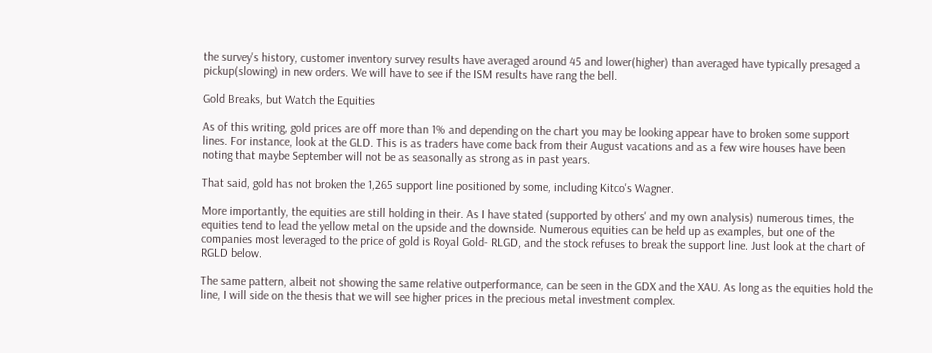the survey's history, customer inventory survey results have averaged around 45 and lower(higher) than averaged have typically presaged a pickup(slowing) in new orders. We will have to see if the ISM results have rang the bell.

Gold Breaks, but Watch the Equities

As of this writing, gold prices are off more than 1% and depending on the chart you may be looking appear have to broken some support lines. For instance, look at the GLD. This is as traders have come back from their August vacations and as a few wire houses have been noting that maybe September will not be as seasonally as strong as in past years.

That said, gold has not broken the 1,265 support line positioned by some, including Kitco's Wagner.

More importantly, the equities are still holding in their. As I have stated (supported by others' and my own analysis) numerous times, the equities tend to lead the yellow metal on the upside and the downside. Numerous equities can be held up as examples, but one of the companies most leveraged to the price of gold is Royal Gold- RLGD, and the stock refuses to break the support line. Just look at the chart of RGLD below.

The same pattern, albeit not showing the same relative outperformance, can be seen in the GDX and the XAU. As long as the equities hold the line, I will side on the thesis that we will see higher prices in the precious metal investment complex.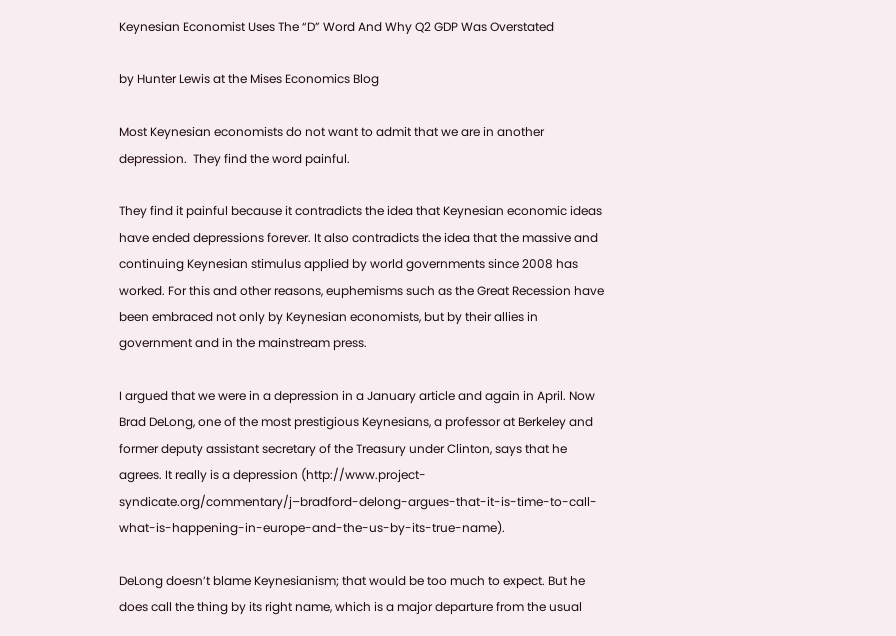Keynesian Economist Uses The “D” Word And Why Q2 GDP Was Overstated

by Hunter Lewis at the Mises Economics Blog

Most Keynesian economists do not want to admit that we are in another depression.  They find the word painful.

They find it painful because it contradicts the idea that Keynesian economic ideas have ended depressions forever. It also contradicts the idea that the massive and continuing Keynesian stimulus applied by world governments since 2008 has worked. For this and other reasons, euphemisms such as the Great Recession have been embraced not only by Keynesian economists, but by their allies in government and in the mainstream press.

I argued that we were in a depression in a January article and again in April. Now Brad DeLong, one of the most prestigious Keynesians, a professor at Berkeley and former deputy assistant secretary of the Treasury under Clinton, says that he agrees. It really is a depression (http://www.project-syndicate.org/commentary/j–bradford-delong-argues-that-it-is-time-to-call-what-is-happening-in-europe-and-the-us-by-its-true-name).

DeLong doesn’t blame Keynesianism; that would be too much to expect. But he does call the thing by its right name, which is a major departure from the usual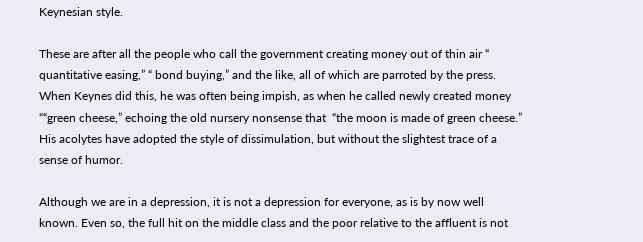Keynesian style.

These are after all the people who call the government creating money out of thin air “ quantitative easing,” “ bond buying,” and the like, all of which are parroted by the press. When Keynes did this, he was often being impish, as when he called newly created money ““green cheese,” echoing the old nursery nonsense that  “the moon is made of green cheese.” His acolytes have adopted the style of dissimulation, but without the slightest trace of a sense of humor.

Although we are in a depression, it is not a depression for everyone, as is by now well known. Even so, the full hit on the middle class and the poor relative to the affluent is not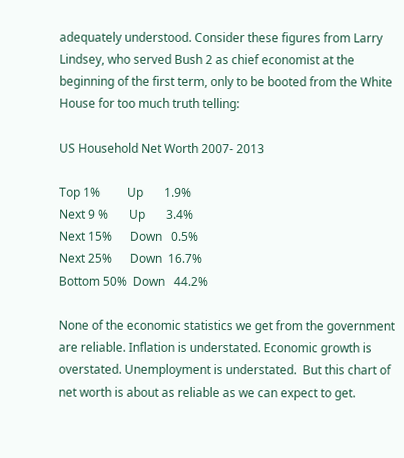adequately understood. Consider these figures from Larry Lindsey, who served Bush 2 as chief economist at the beginning of the first term, only to be booted from the White House for too much truth telling:

US Household Net Worth 2007- 2013

Top 1%         Up       1.9%
Next 9 %       Up       3.4%
Next 15%      Down   0.5%
Next 25%      Down  16.7%
Bottom 50%  Down   44.2%

None of the economic statistics we get from the government are reliable. Inflation is understated. Economic growth is overstated. Unemployment is understated.  But this chart of net worth is about as reliable as we can expect to get.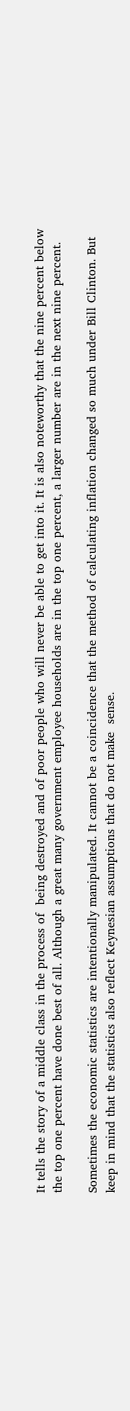It tells the story of a middle class in the process of  being destroyed and of poor people who will never be able to get into it. It is also noteworthy that the nine percent below the top one percent have done best of all. Although a great many government employee households are in the top one percent, a larger number are in the next nine percent.

Sometimes the economic statistics are intentionally manipulated. It cannot be a coincidence that the method of calculating inflation changed so much under Bill Clinton. But keep in mind that the statistics also reflect Keynesian assumptions that do not make  sense.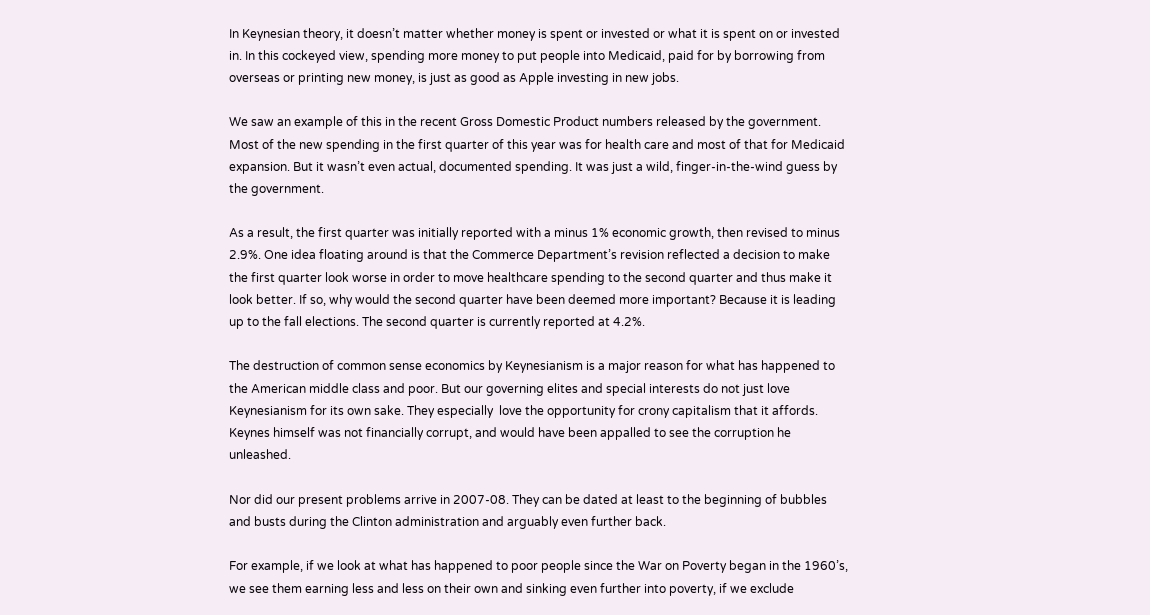In Keynesian theory, it doesn’t matter whether money is spent or invested or what it is spent on or invested in. In this cockeyed view, spending more money to put people into Medicaid, paid for by borrowing from overseas or printing new money, is just as good as Apple investing in new jobs.

We saw an example of this in the recent Gross Domestic Product numbers released by the government. Most of the new spending in the first quarter of this year was for health care and most of that for Medicaid expansion. But it wasn’t even actual, documented spending. It was just a wild, finger-in-the-wind guess by the government.

As a result, the first quarter was initially reported with a minus 1% economic growth, then revised to minus 2.9%. One idea floating around is that the Commerce Department’s revision reflected a decision to make the first quarter look worse in order to move healthcare spending to the second quarter and thus make it look better. If so, why would the second quarter have been deemed more important? Because it is leading up to the fall elections. The second quarter is currently reported at 4.2%.

The destruction of common sense economics by Keynesianism is a major reason for what has happened to the American middle class and poor. But our governing elites and special interests do not just love Keynesianism for its own sake. They especially  love the opportunity for crony capitalism that it affords. Keynes himself was not financially corrupt, and would have been appalled to see the corruption he unleashed.

Nor did our present problems arrive in 2007-08. They can be dated at least to the beginning of bubbles and busts during the Clinton administration and arguably even further back.

For example, if we look at what has happened to poor people since the War on Poverty began in the 1960’s, we see them earning less and less on their own and sinking even further into poverty, if we exclude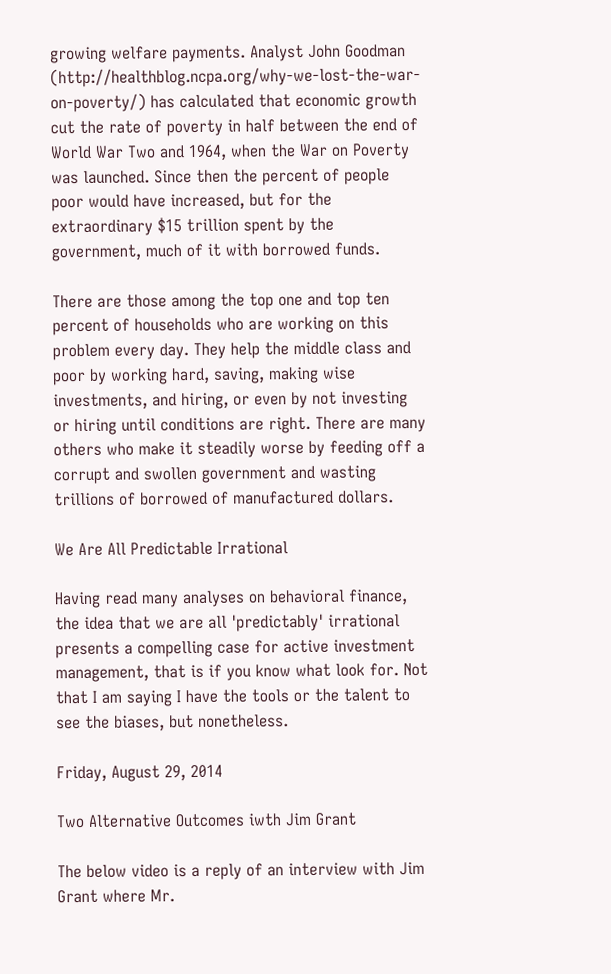growing welfare payments. Analyst John Goodman  (http://healthblog.ncpa.org/why-we-lost-the-war-on-poverty/) has calculated that economic growth cut the rate of poverty in half between the end of World War Two and 1964, when the War on Poverty was launched. Since then the percent of people poor would have increased, but for the extraordinary $15 trillion spent by the government, much of it with borrowed funds.

There are those among the top one and top ten percent of households who are working on this problem every day. They help the middle class and poor by working hard, saving, making wise investments, and hiring, or even by not investing or hiring until conditions are right. There are many others who make it steadily worse by feeding off a corrupt and swollen government and wasting trillions of borrowed of manufactured dollars.

We Are All Predictable Irrational

Having read many analyses on behavioral finance, the idea that we are all 'predictably' irrational presents a compelling case for active investment management, that is if you know what look for. Not that I am saying I have the tools or the talent to see the biases, but nonetheless.

Friday, August 29, 2014

Two Alternative Outcomes iwth Jim Grant

The below video is a reply of an interview with Jim Grant where Mr.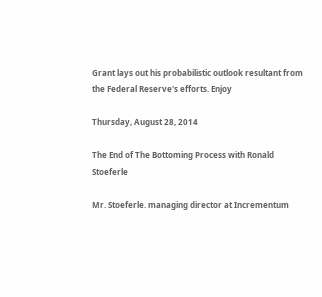Grant lays out his probabilistic outlook resultant from the Federal Reserve's efforts. Enjoy

Thursday, August 28, 2014

The End of The Bottoming Process with Ronald Stoeferle

Mr. Stoeferle. managing director at Incrementum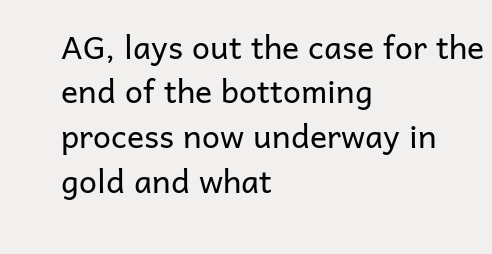AG, lays out the case for the end of the bottoming process now underway in gold and what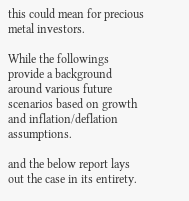this could mean for precious metal investors.

While the followings provide a background around various future scenarios based on growth and inflation/deflation assumptions.

and the below report lays out the case in its entirety.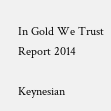In Gold We Trust Report 2014

Keynesian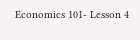Economics 101- Lesson 4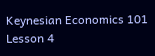Keynesian Economics 101 Lesson 4